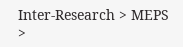Inter-Research > MEPS >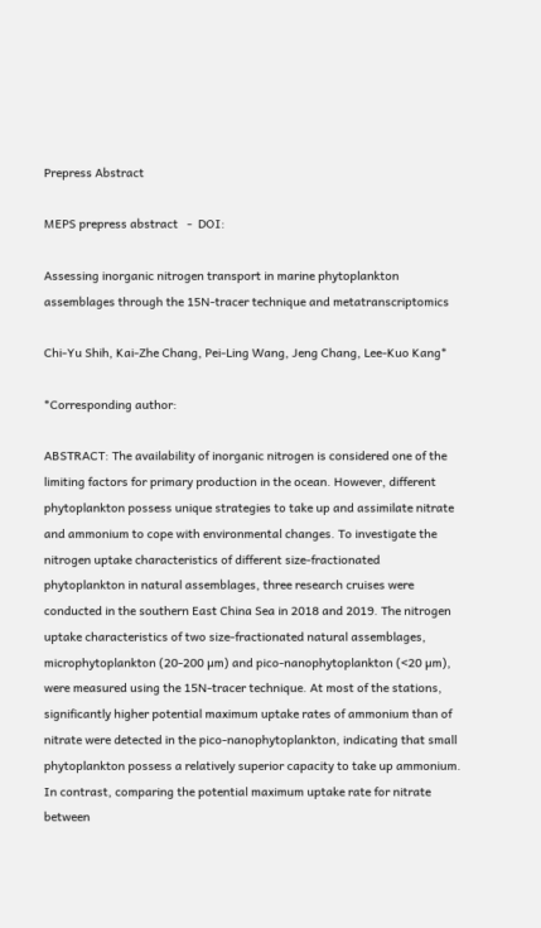Prepress Abstract

MEPS prepress abstract   -  DOI:

Assessing inorganic nitrogen transport in marine phytoplankton assemblages through the 15N-tracer technique and metatranscriptomics

Chi-Yu Shih, Kai-Zhe Chang, Pei-Ling Wang, Jeng Chang, Lee-Kuo Kang*

*Corresponding author:

ABSTRACT: The availability of inorganic nitrogen is considered one of the limiting factors for primary production in the ocean. However, different phytoplankton possess unique strategies to take up and assimilate nitrate and ammonium to cope with environmental changes. To investigate the nitrogen uptake characteristics of different size-fractionated phytoplankton in natural assemblages, three research cruises were conducted in the southern East China Sea in 2018 and 2019. The nitrogen uptake characteristics of two size-fractionated natural assemblages, microphytoplankton (20-200 µm) and pico-nanophytoplankton (<20 µm), were measured using the 15N-tracer technique. At most of the stations, significantly higher potential maximum uptake rates of ammonium than of nitrate were detected in the pico-nanophytoplankton, indicating that small phytoplankton possess a relatively superior capacity to take up ammonium. In contrast, comparing the potential maximum uptake rate for nitrate between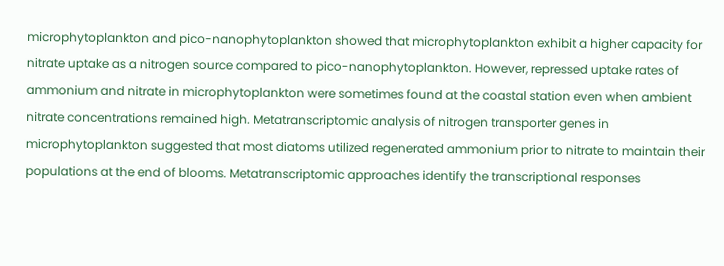microphytoplankton and pico-nanophytoplankton showed that microphytoplankton exhibit a higher capacity for nitrate uptake as a nitrogen source compared to pico-nanophytoplankton. However, repressed uptake rates of ammonium and nitrate in microphytoplankton were sometimes found at the coastal station even when ambient nitrate concentrations remained high. Metatranscriptomic analysis of nitrogen transporter genes in microphytoplankton suggested that most diatoms utilized regenerated ammonium prior to nitrate to maintain their populations at the end of blooms. Metatranscriptomic approaches identify the transcriptional responses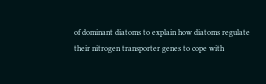of dominant diatoms to explain how diatoms regulate their nitrogen transporter genes to cope with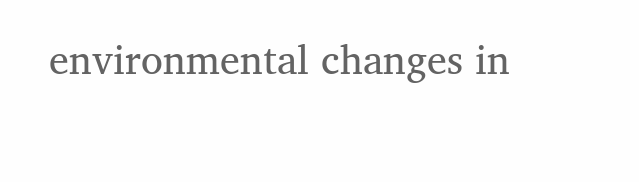environmental changes in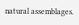natural assemblages.